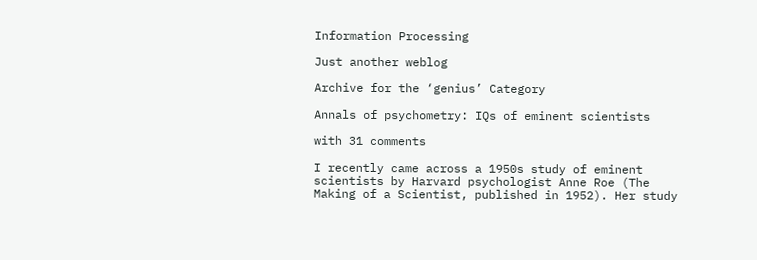Information Processing

Just another weblog

Archive for the ‘genius’ Category

Annals of psychometry: IQs of eminent scientists

with 31 comments

I recently came across a 1950s study of eminent scientists by Harvard psychologist Anne Roe (The Making of a Scientist, published in 1952). Her study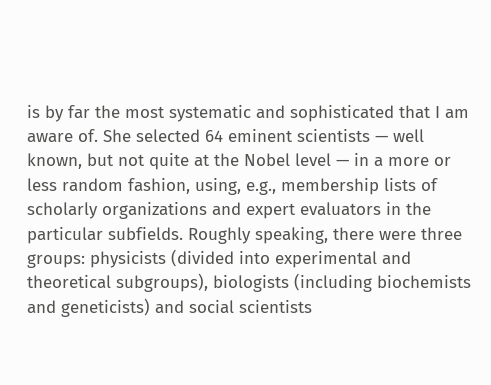is by far the most systematic and sophisticated that I am aware of. She selected 64 eminent scientists — well known, but not quite at the Nobel level — in a more or less random fashion, using, e.g., membership lists of scholarly organizations and expert evaluators in the particular subfields. Roughly speaking, there were three groups: physicists (divided into experimental and theoretical subgroups), biologists (including biochemists and geneticists) and social scientists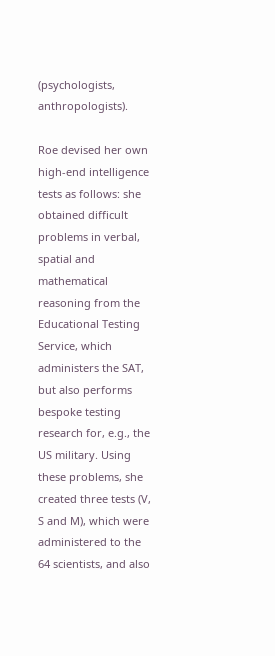(psychologists, anthropologists).

Roe devised her own high-end intelligence tests as follows: she obtained difficult problems in verbal, spatial and mathematical reasoning from the Educational Testing Service, which administers the SAT, but also performs bespoke testing research for, e.g., the US military. Using these problems, she created three tests (V, S and M), which were administered to the 64 scientists, and also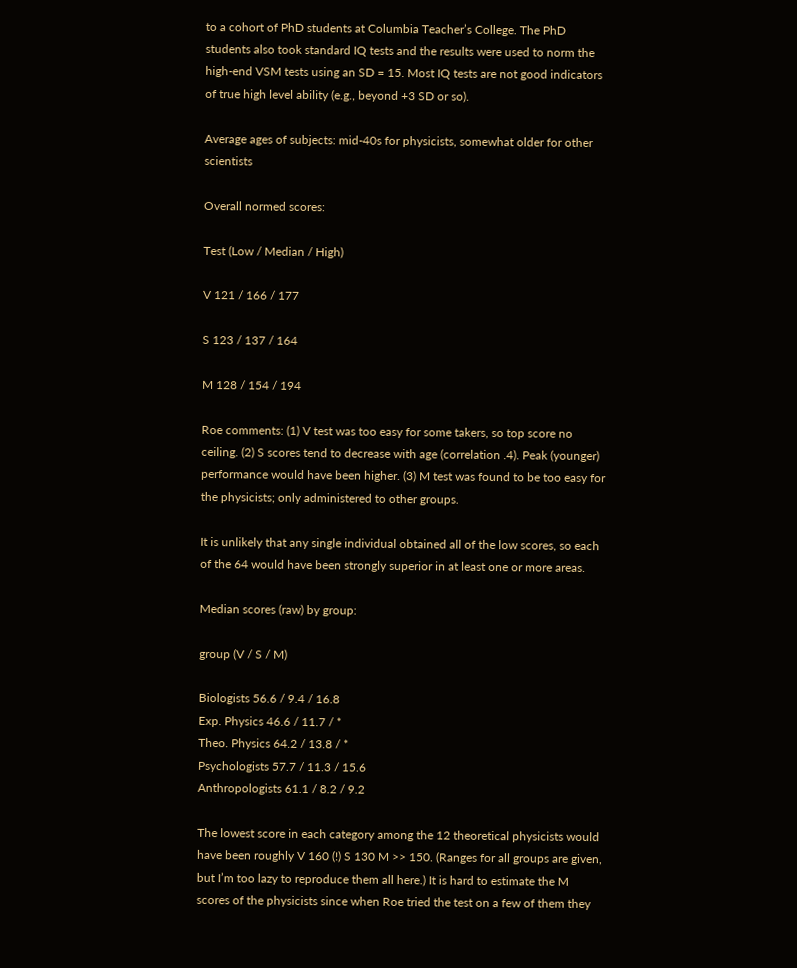to a cohort of PhD students at Columbia Teacher’s College. The PhD students also took standard IQ tests and the results were used to norm the high-end VSM tests using an SD = 15. Most IQ tests are not good indicators of true high level ability (e.g., beyond +3 SD or so).

Average ages of subjects: mid-40s for physicists, somewhat older for other scientists

Overall normed scores:

Test (Low / Median / High)

V 121 / 166 / 177

S 123 / 137 / 164

M 128 / 154 / 194

Roe comments: (1) V test was too easy for some takers, so top score no ceiling. (2) S scores tend to decrease with age (correlation .4). Peak (younger) performance would have been higher. (3) M test was found to be too easy for the physicists; only administered to other groups.

It is unlikely that any single individual obtained all of the low scores, so each of the 64 would have been strongly superior in at least one or more areas.

Median scores (raw) by group:

group (V / S / M)

Biologists 56.6 / 9.4 / 16.8
Exp. Physics 46.6 / 11.7 / *
Theo. Physics 64.2 / 13.8 / *
Psychologists 57.7 / 11.3 / 15.6
Anthropologists 61.1 / 8.2 / 9.2

The lowest score in each category among the 12 theoretical physicists would have been roughly V 160 (!) S 130 M >> 150. (Ranges for all groups are given, but I’m too lazy to reproduce them all here.) It is hard to estimate the M scores of the physicists since when Roe tried the test on a few of them they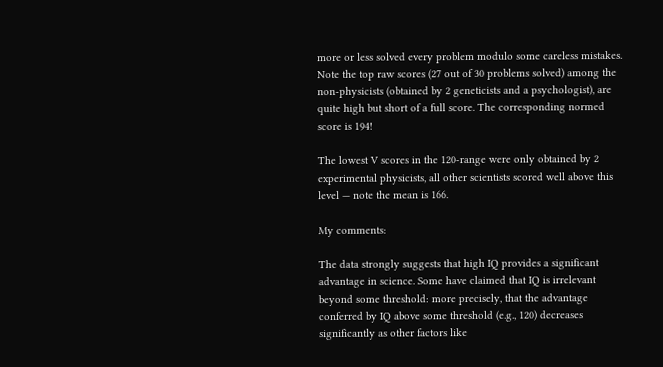more or less solved every problem modulo some careless mistakes. Note the top raw scores (27 out of 30 problems solved) among the non-physicists (obtained by 2 geneticists and a psychologist), are quite high but short of a full score. The corresponding normed score is 194!

The lowest V scores in the 120-range were only obtained by 2 experimental physicists, all other scientists scored well above this level — note the mean is 166.

My comments:

The data strongly suggests that high IQ provides a significant advantage in science. Some have claimed that IQ is irrelevant beyond some threshold: more precisely, that the advantage conferred by IQ above some threshold (e.g., 120) decreases significantly as other factors like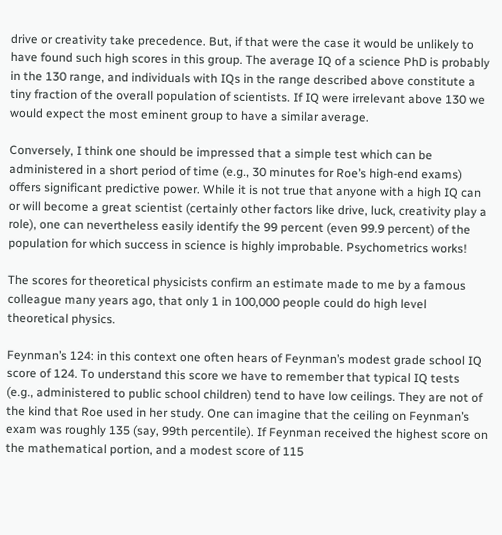drive or creativity take precedence. But, if that were the case it would be unlikely to have found such high scores in this group. The average IQ of a science PhD is probably in the 130 range, and individuals with IQs in the range described above constitute a tiny fraction of the overall population of scientists. If IQ were irrelevant above 130 we would expect the most eminent group to have a similar average.

Conversely, I think one should be impressed that a simple test which can be administered in a short period of time (e.g., 30 minutes for Roe’s high-end exams) offers significant predictive power. While it is not true that anyone with a high IQ can or will become a great scientist (certainly other factors like drive, luck, creativity play a role), one can nevertheless easily identify the 99 percent (even 99.9 percent) of the population for which success in science is highly improbable. Psychometrics works!

The scores for theoretical physicists confirm an estimate made to me by a famous colleague many years ago, that only 1 in 100,000 people could do high level theoretical physics.

Feynman’s 124: in this context one often hears of Feynman’s modest grade school IQ score of 124. To understand this score we have to remember that typical IQ tests (e.g., administered to public school children) tend to have low ceilings. They are not of the kind that Roe used in her study. One can imagine that the ceiling on Feynman’s exam was roughly 135 (say, 99th percentile). If Feynman received the highest score on the mathematical portion, and a modest score of 115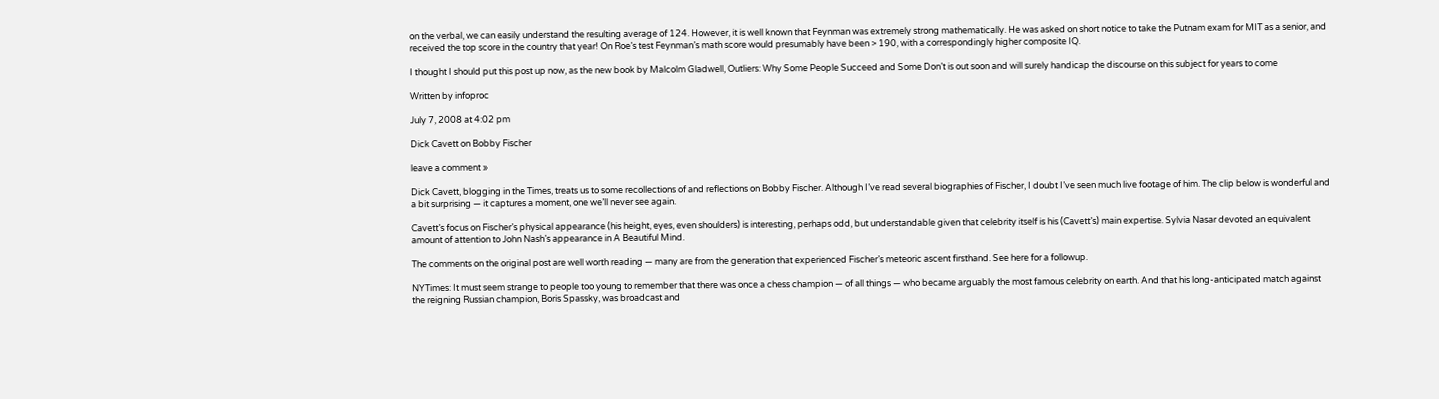on the verbal, we can easily understand the resulting average of 124. However, it is well known that Feynman was extremely strong mathematically. He was asked on short notice to take the Putnam exam for MIT as a senior, and received the top score in the country that year! On Roe’s test Feynman’s math score would presumably have been > 190, with a correspondingly higher composite IQ.

I thought I should put this post up now, as the new book by Malcolm Gladwell, Outliers: Why Some People Succeed and Some Don’t is out soon and will surely handicap the discourse on this subject for years to come

Written by infoproc

July 7, 2008 at 4:02 pm

Dick Cavett on Bobby Fischer

leave a comment »

Dick Cavett, blogging in the Times, treats us to some recollections of and reflections on Bobby Fischer. Although I’ve read several biographies of Fischer, I doubt I’ve seen much live footage of him. The clip below is wonderful and a bit surprising — it captures a moment, one we’ll never see again.

Cavett’s focus on Fischer’s physical appearance (his height, eyes, even shoulders) is interesting, perhaps odd, but understandable given that celebrity itself is his (Cavett’s) main expertise. Sylvia Nasar devoted an equivalent amount of attention to John Nash’s appearance in A Beautiful Mind.

The comments on the original post are well worth reading — many are from the generation that experienced Fischer’s meteoric ascent firsthand. See here for a followup.

NYTimes: It must seem strange to people too young to remember that there was once a chess champion — of all things — who became arguably the most famous celebrity on earth. And that his long-anticipated match against the reigning Russian champion, Boris Spassky, was broadcast and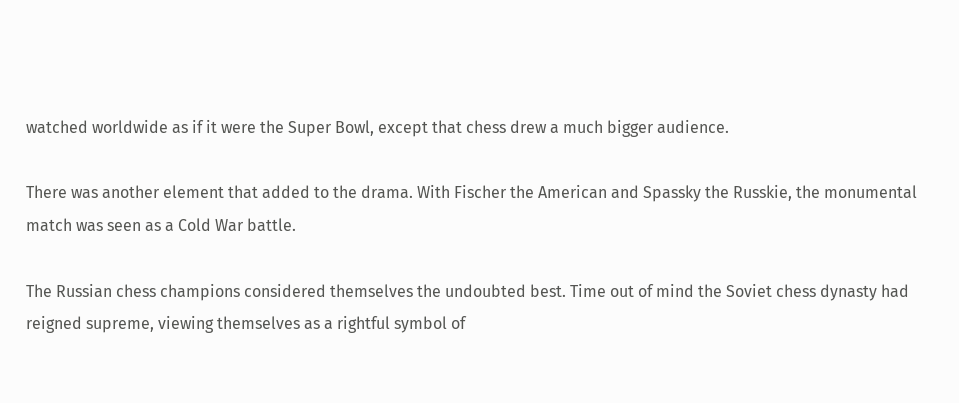watched worldwide as if it were the Super Bowl, except that chess drew a much bigger audience.

There was another element that added to the drama. With Fischer the American and Spassky the Russkie, the monumental match was seen as a Cold War battle.

The Russian chess champions considered themselves the undoubted best. Time out of mind the Soviet chess dynasty had reigned supreme, viewing themselves as a rightful symbol of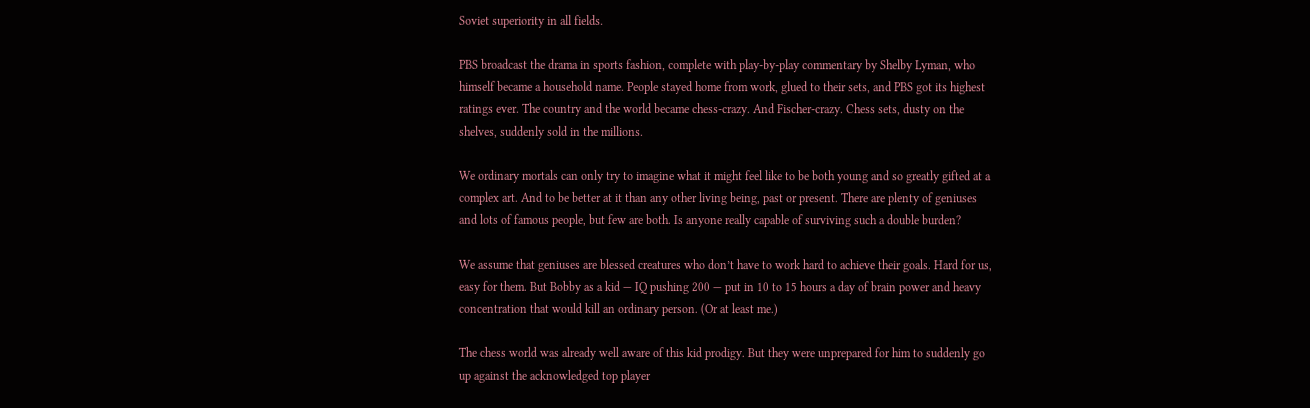Soviet superiority in all fields.

PBS broadcast the drama in sports fashion, complete with play-by-play commentary by Shelby Lyman, who himself became a household name. People stayed home from work, glued to their sets, and PBS got its highest ratings ever. The country and the world became chess-crazy. And Fischer-crazy. Chess sets, dusty on the shelves, suddenly sold in the millions.

We ordinary mortals can only try to imagine what it might feel like to be both young and so greatly gifted at a complex art. And to be better at it than any other living being, past or present. There are plenty of geniuses and lots of famous people, but few are both. Is anyone really capable of surviving such a double burden?

We assume that geniuses are blessed creatures who don’t have to work hard to achieve their goals. Hard for us, easy for them. But Bobby as a kid — IQ pushing 200 — put in 10 to 15 hours a day of brain power and heavy concentration that would kill an ordinary person. (Or at least me.)

The chess world was already well aware of this kid prodigy. But they were unprepared for him to suddenly go up against the acknowledged top player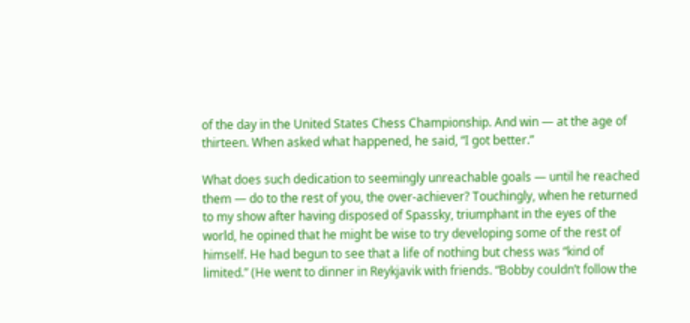of the day in the United States Chess Championship. And win — at the age of thirteen. When asked what happened, he said, “I got better.”

What does such dedication to seemingly unreachable goals — until he reached them — do to the rest of you, the over-achiever? Touchingly, when he returned to my show after having disposed of Spassky, triumphant in the eyes of the world, he opined that he might be wise to try developing some of the rest of himself. He had begun to see that a life of nothing but chess was “kind of limited.” (He went to dinner in Reykjavik with friends. “Bobby couldn’t follow the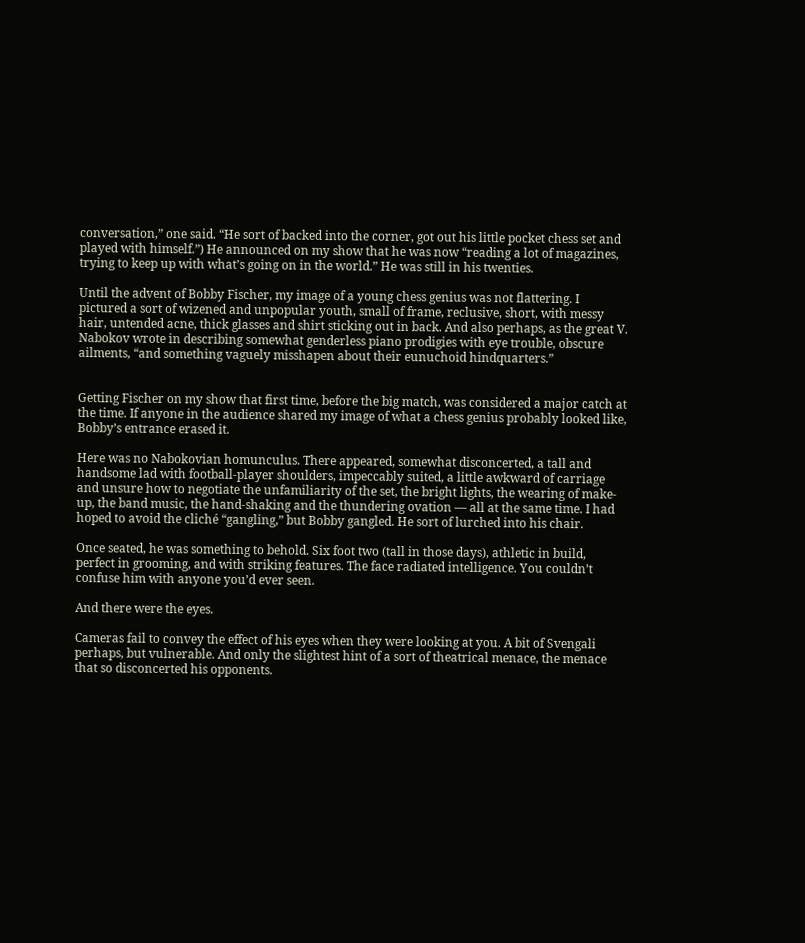conversation,” one said. “He sort of backed into the corner, got out his little pocket chess set and played with himself.”) He announced on my show that he was now “reading a lot of magazines, trying to keep up with what’s going on in the world.” He was still in his twenties.

Until the advent of Bobby Fischer, my image of a young chess genius was not flattering. I pictured a sort of wizened and unpopular youth, small of frame, reclusive, short, with messy hair, untended acne, thick glasses and shirt sticking out in back. And also perhaps, as the great V. Nabokov wrote in describing somewhat genderless piano prodigies with eye trouble, obscure ailments, “and something vaguely misshapen about their eunuchoid hindquarters.”


Getting Fischer on my show that first time, before the big match, was considered a major catch at the time. If anyone in the audience shared my image of what a chess genius probably looked like, Bobby’s entrance erased it.

Here was no Nabokovian homunculus. There appeared, somewhat disconcerted, a tall and handsome lad with football-player shoulders, impeccably suited, a little awkward of carriage and unsure how to negotiate the unfamiliarity of the set, the bright lights, the wearing of make-up, the band music, the hand-shaking and the thundering ovation — all at the same time. I had hoped to avoid the cliché “gangling,” but Bobby gangled. He sort of lurched into his chair.

Once seated, he was something to behold. Six foot two (tall in those days), athletic in build, perfect in grooming, and with striking features. The face radiated intelligence. You couldn’t confuse him with anyone you’d ever seen.

And there were the eyes.

Cameras fail to convey the effect of his eyes when they were looking at you. A bit of Svengali perhaps, but vulnerable. And only the slightest hint of a sort of theatrical menace, the menace that so disconcerted his opponents.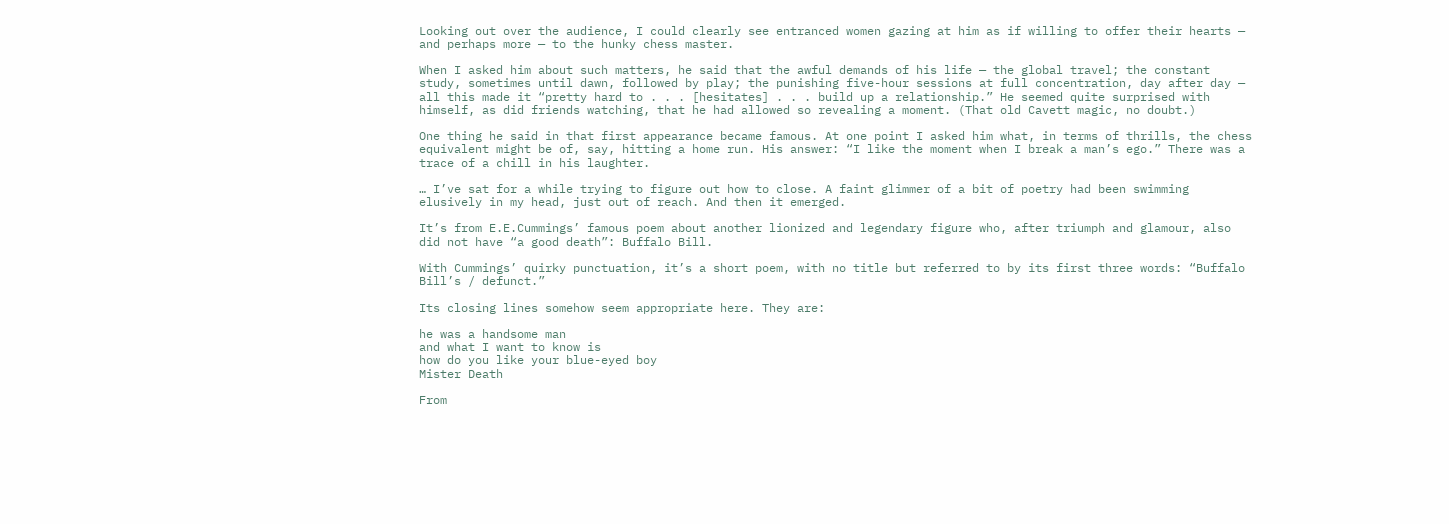Looking out over the audience, I could clearly see entranced women gazing at him as if willing to offer their hearts — and perhaps more — to the hunky chess master.

When I asked him about such matters, he said that the awful demands of his life — the global travel; the constant study, sometimes until dawn, followed by play; the punishing five-hour sessions at full concentration, day after day — all this made it “pretty hard to . . . [hesitates] . . . build up a relationship.” He seemed quite surprised with himself, as did friends watching, that he had allowed so revealing a moment. (That old Cavett magic, no doubt.)

One thing he said in that first appearance became famous. At one point I asked him what, in terms of thrills, the chess equivalent might be of, say, hitting a home run. His answer: “I like the moment when I break a man’s ego.” There was a trace of a chill in his laughter.

… I’ve sat for a while trying to figure out how to close. A faint glimmer of a bit of poetry had been swimming elusively in my head, just out of reach. And then it emerged.

It’s from E.E.Cummings’ famous poem about another lionized and legendary figure who, after triumph and glamour, also did not have “a good death”: Buffalo Bill.

With Cummings’ quirky punctuation, it’s a short poem, with no title but referred to by its first three words: “Buffalo Bill’s / defunct.”

Its closing lines somehow seem appropriate here. They are:

he was a handsome man
and what I want to know is
how do you like your blue-eyed boy
Mister Death

From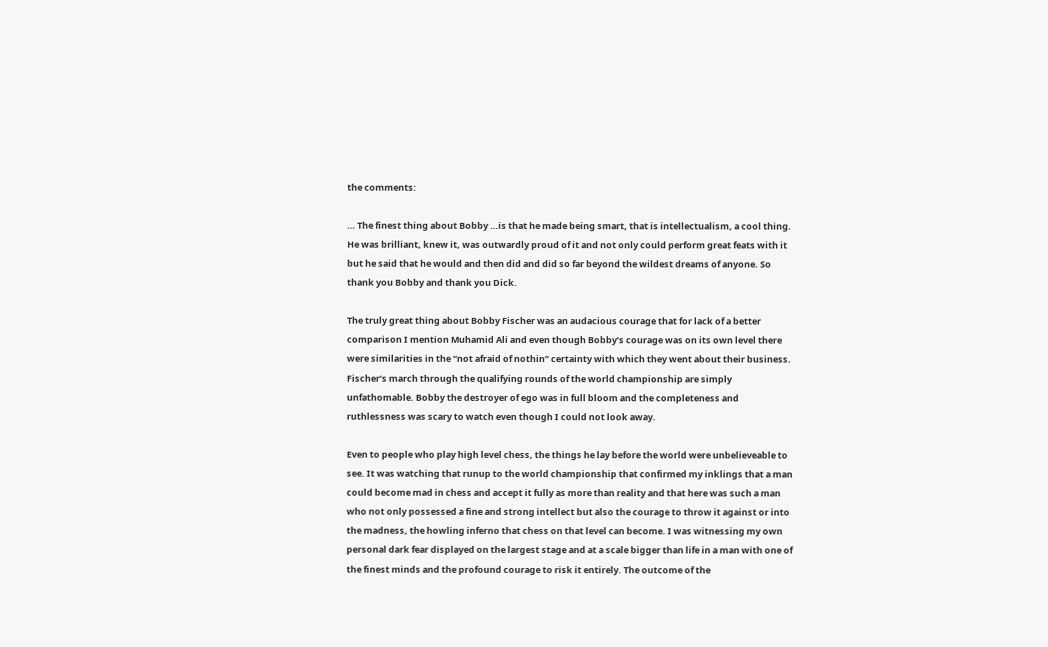the comments:

… The finest thing about Bobby …is that he made being smart, that is intellectualism, a cool thing. He was brilliant, knew it, was outwardly proud of it and not only could perform great feats with it but he said that he would and then did and did so far beyond the wildest dreams of anyone. So thank you Bobby and thank you Dick.

The truly great thing about Bobby Fischer was an audacious courage that for lack of a better comparison I mention Muhamid Ali and even though Bobby’s courage was on its own level there were similarities in the “not afraid of nothin” certainty with which they went about their business. Fischer’s march through the qualifying rounds of the world championship are simply unfathomable. Bobby the destroyer of ego was in full bloom and the completeness and ruthlessness was scary to watch even though I could not look away.

Even to people who play high level chess, the things he lay before the world were unbelieveable to see. It was watching that runup to the world championship that confirmed my inklings that a man could become mad in chess and accept it fully as more than reality and that here was such a man who not only possessed a fine and strong intellect but also the courage to throw it against or into the madness, the howling inferno that chess on that level can become. I was witnessing my own personal dark fear displayed on the largest stage and at a scale bigger than life in a man with one of the finest minds and the profound courage to risk it entirely. The outcome of the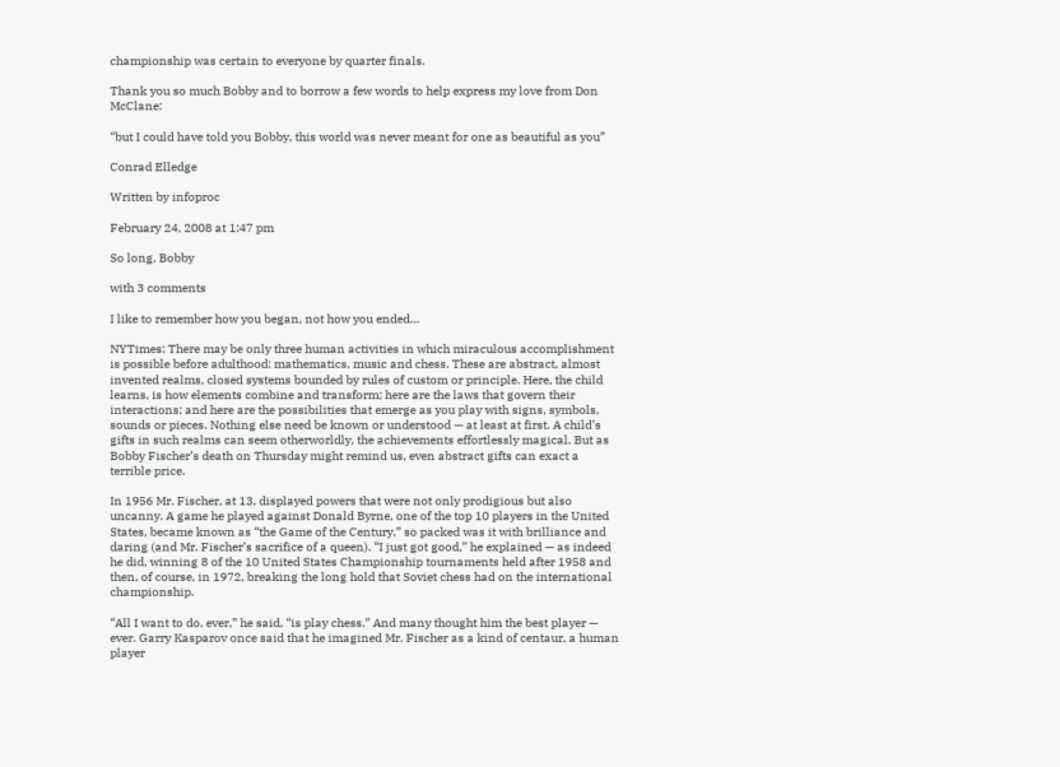championship was certain to everyone by quarter finals.

Thank you so much Bobby and to borrow a few words to help express my love from Don McClane:

“but I could have told you Bobby, this world was never meant for one as beautiful as you”

Conrad Elledge

Written by infoproc

February 24, 2008 at 1:47 pm

So long, Bobby

with 3 comments

I like to remember how you began, not how you ended…

NYTimes: There may be only three human activities in which miraculous accomplishment is possible before adulthood: mathematics, music and chess. These are abstract, almost invented realms, closed systems bounded by rules of custom or principle. Here, the child learns, is how elements combine and transform; here are the laws that govern their interactions; and here are the possibilities that emerge as you play with signs, symbols, sounds or pieces. Nothing else need be known or understood — at least at first. A child’s gifts in such realms can seem otherworldly, the achievements effortlessly magical. But as Bobby Fischer’s death on Thursday might remind us, even abstract gifts can exact a terrible price.

In 1956 Mr. Fischer, at 13, displayed powers that were not only prodigious but also uncanny. A game he played against Donald Byrne, one of the top 10 players in the United States, became known as “the Game of the Century,” so packed was it with brilliance and daring (and Mr. Fischer’s sacrifice of a queen). “I just got good,” he explained — as indeed he did, winning 8 of the 10 United States Championship tournaments held after 1958 and then, of course, in 1972, breaking the long hold that Soviet chess had on the international championship.

“All I want to do, ever,” he said, “is play chess.” And many thought him the best player — ever. Garry Kasparov once said that he imagined Mr. Fischer as a kind of centaur, a human player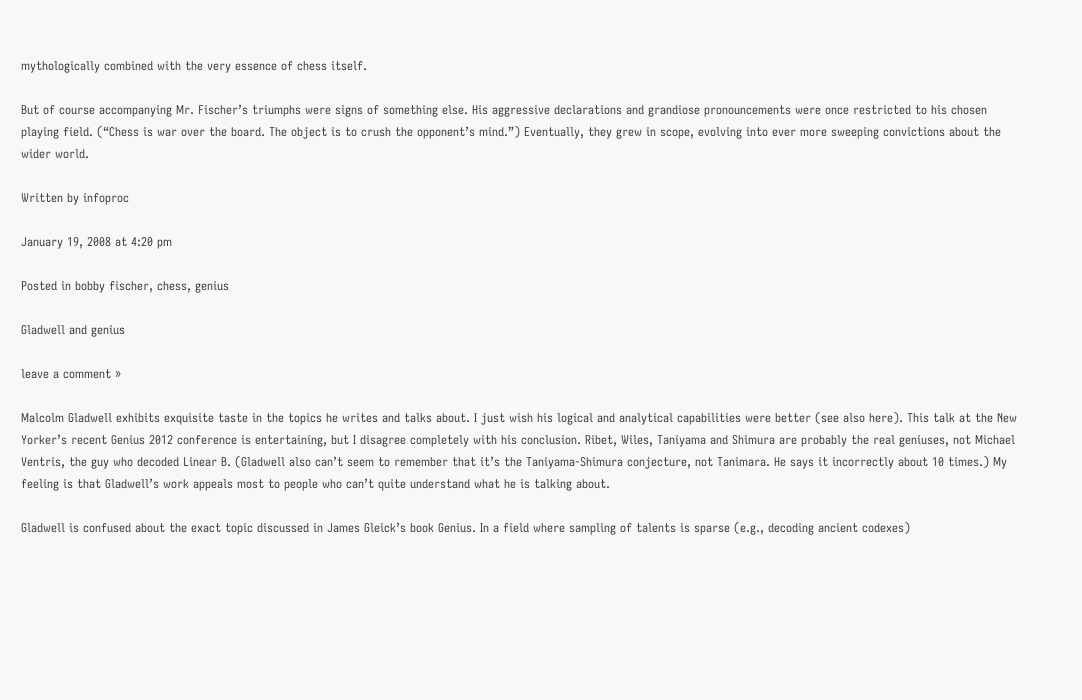mythologically combined with the very essence of chess itself.

But of course accompanying Mr. Fischer’s triumphs were signs of something else. His aggressive declarations and grandiose pronouncements were once restricted to his chosen playing field. (“Chess is war over the board. The object is to crush the opponent’s mind.”) Eventually, they grew in scope, evolving into ever more sweeping convictions about the wider world.

Written by infoproc

January 19, 2008 at 4:20 pm

Posted in bobby fischer, chess, genius

Gladwell and genius

leave a comment »

Malcolm Gladwell exhibits exquisite taste in the topics he writes and talks about. I just wish his logical and analytical capabilities were better (see also here). This talk at the New Yorker’s recent Genius 2012 conference is entertaining, but I disagree completely with his conclusion. Ribet, Wiles, Taniyama and Shimura are probably the real geniuses, not Michael Ventris, the guy who decoded Linear B. (Gladwell also can’t seem to remember that it’s the Taniyama-Shimura conjecture, not Tanimara. He says it incorrectly about 10 times.) My feeling is that Gladwell’s work appeals most to people who can’t quite understand what he is talking about.

Gladwell is confused about the exact topic discussed in James Gleick’s book Genius. In a field where sampling of talents is sparse (e.g., decoding ancient codexes)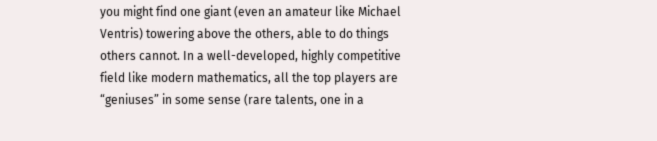you might find one giant (even an amateur like Michael Ventris) towering above the others, able to do things others cannot. In a well-developed, highly competitive field like modern mathematics, all the top players are “geniuses” in some sense (rare talents, one in a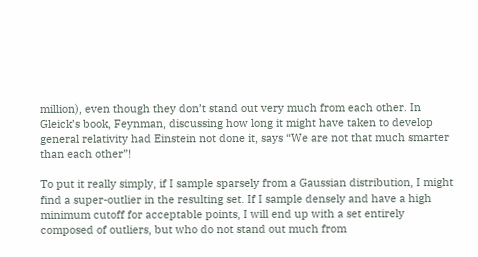million), even though they don’t stand out very much from each other. In Gleick’s book, Feynman, discussing how long it might have taken to develop general relativity had Einstein not done it, says “We are not that much smarter than each other”!

To put it really simply, if I sample sparsely from a Gaussian distribution, I might find a super-outlier in the resulting set. If I sample densely and have a high minimum cutoff for acceptable points, I will end up with a set entirely composed of outliers, but who do not stand out much from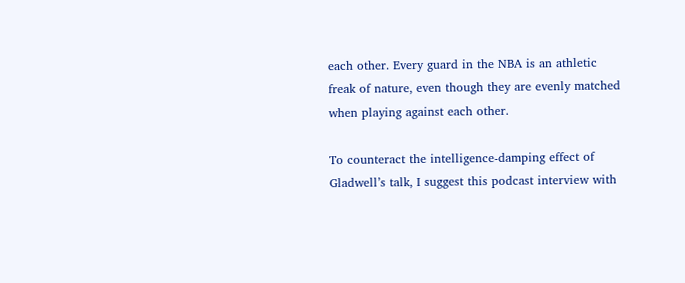each other. Every guard in the NBA is an athletic freak of nature, even though they are evenly matched when playing against each other.

To counteract the intelligence-damping effect of Gladwell’s talk, I suggest this podcast interview with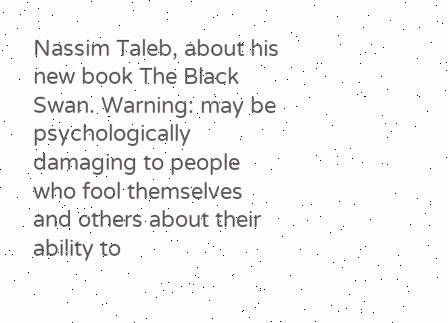Nassim Taleb, about his new book The Black Swan. Warning: may be psychologically damaging to people who fool themselves and others about their ability to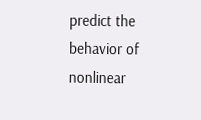predict the behavior of nonlinear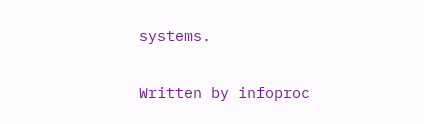systems.

Written by infoproc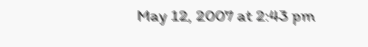May 12, 2007 at 2:43 pm